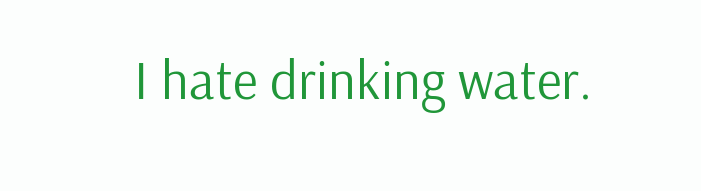I hate drinking water.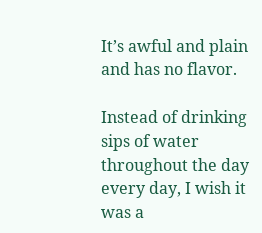It’s awful and plain and has no flavor.

Instead of drinking sips of water throughout the day every day, I wish it was a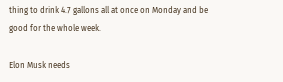thing to drink 4.7 gallons all at once on Monday and be good for the whole week.

Elon Musk needs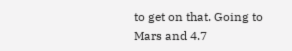to get on that. Going to Mars and 4.7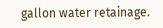gallon water retainage.